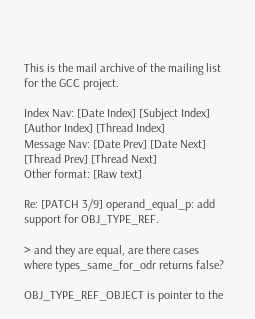This is the mail archive of the mailing list for the GCC project.

Index Nav: [Date Index] [Subject Index] [Author Index] [Thread Index]
Message Nav: [Date Prev] [Date Next] [Thread Prev] [Thread Next]
Other format: [Raw text]

Re: [PATCH 3/9] operand_equal_p: add support for OBJ_TYPE_REF.

> and they are equal, are there cases where types_same_for_odr returns false?

OBJ_TYPE_REF_OBJECT is pointer to the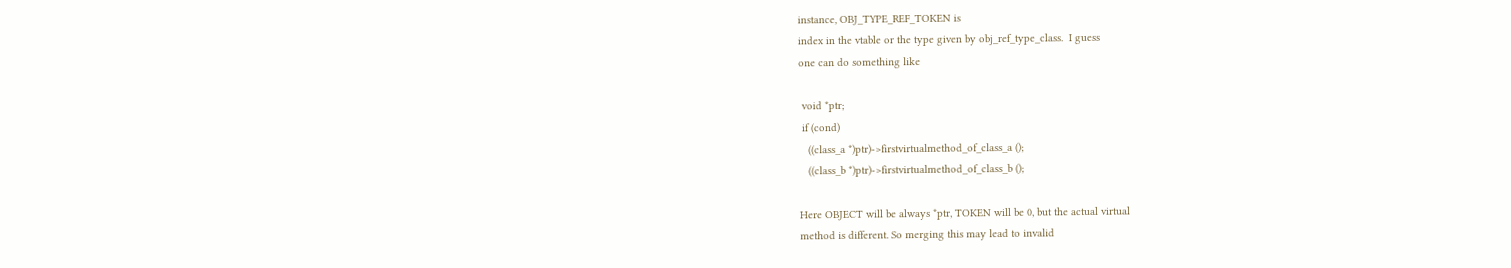instance, OBJ_TYPE_REF_TOKEN is
index in the vtable or the type given by obj_ref_type_class.  I guess
one can do something like

 void *ptr;
 if (cond)
   ((class_a *)ptr)->firstvirtualmethod_of_class_a ();
   ((class_b *)ptr)->firstvirtualmethod_of_class_b ();

Here OBJECT will be always *ptr, TOKEN will be 0, but the actual virtual
method is different. So merging this may lead to invalid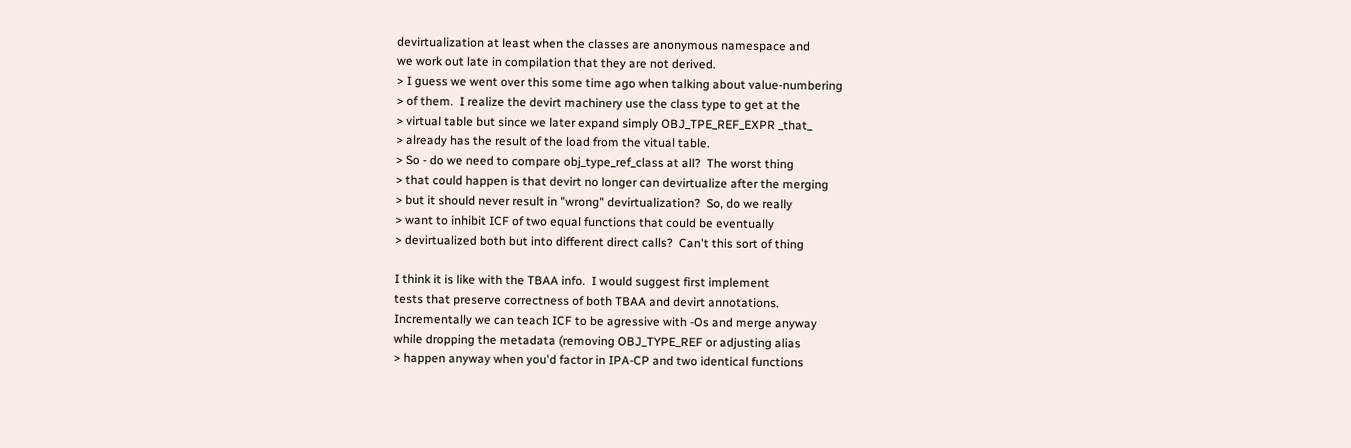devirtualization at least when the classes are anonymous namespace and
we work out late in compilation that they are not derived.
> I guess we went over this some time ago when talking about value-numbering
> of them.  I realize the devirt machinery use the class type to get at the
> virtual table but since we later expand simply OBJ_TPE_REF_EXPR _that_
> already has the result of the load from the vitual table.
> So - do we need to compare obj_type_ref_class at all?  The worst thing
> that could happen is that devirt no longer can devirtualize after the merging
> but it should never result in "wrong" devirtualization?  So, do we really
> want to inhibit ICF of two equal functions that could be eventually
> devirtualized both but into different direct calls?  Can't this sort of thing

I think it is like with the TBAA info.  I would suggest first implement
tests that preserve correctness of both TBAA and devirt annotations.
Incrementally we can teach ICF to be agressive with -Os and merge anyway
while dropping the metadata (removing OBJ_TYPE_REF or adjusting alias
> happen anyway when you'd factor in IPA-CP and two identical functions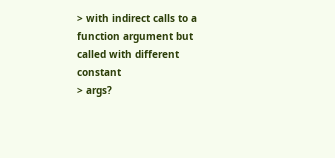> with indirect calls to a function argument but called with different constant
> args?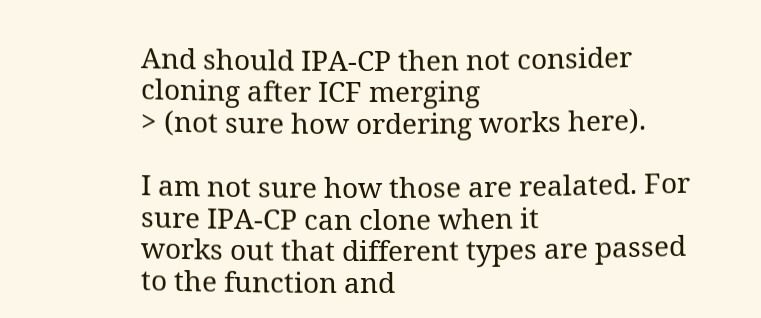And should IPA-CP then not consider cloning after ICF merging
> (not sure how ordering works here).

I am not sure how those are realated. For sure IPA-CP can clone when it
works out that different types are passed to the function and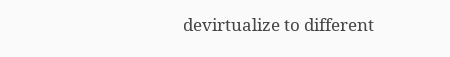devirtualize to different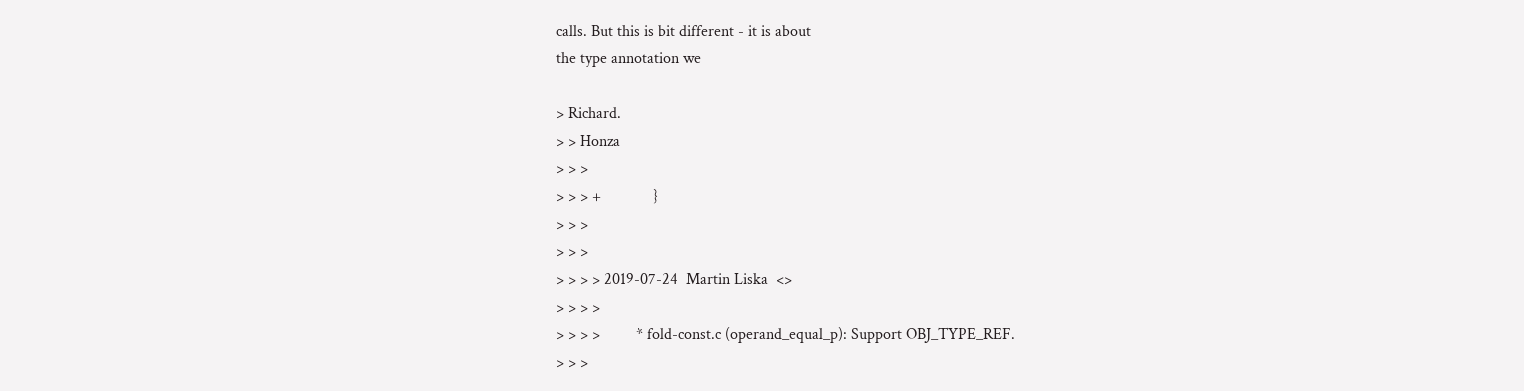calls. But this is bit different - it is about
the type annotation we

> Richard.
> > Honza
> > >
> > > +             }
> > >
> > >
> > > > 2019-07-24  Martin Liska  <>
> > > >
> > > >         * fold-const.c (operand_equal_p): Support OBJ_TYPE_REF.
> > >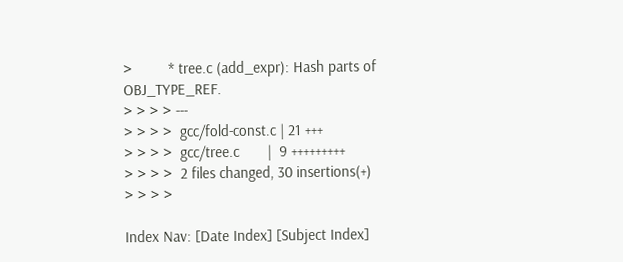>         * tree.c (add_expr): Hash parts of OBJ_TYPE_REF.
> > > > ---
> > > >  gcc/fold-const.c | 21 +++
> > > >  gcc/tree.c       |  9 +++++++++
> > > >  2 files changed, 30 insertions(+)
> > > >

Index Nav: [Date Index] [Subject Index]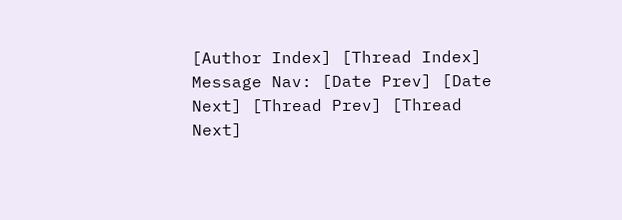[Author Index] [Thread Index]
Message Nav: [Date Prev] [Date Next] [Thread Prev] [Thread Next]